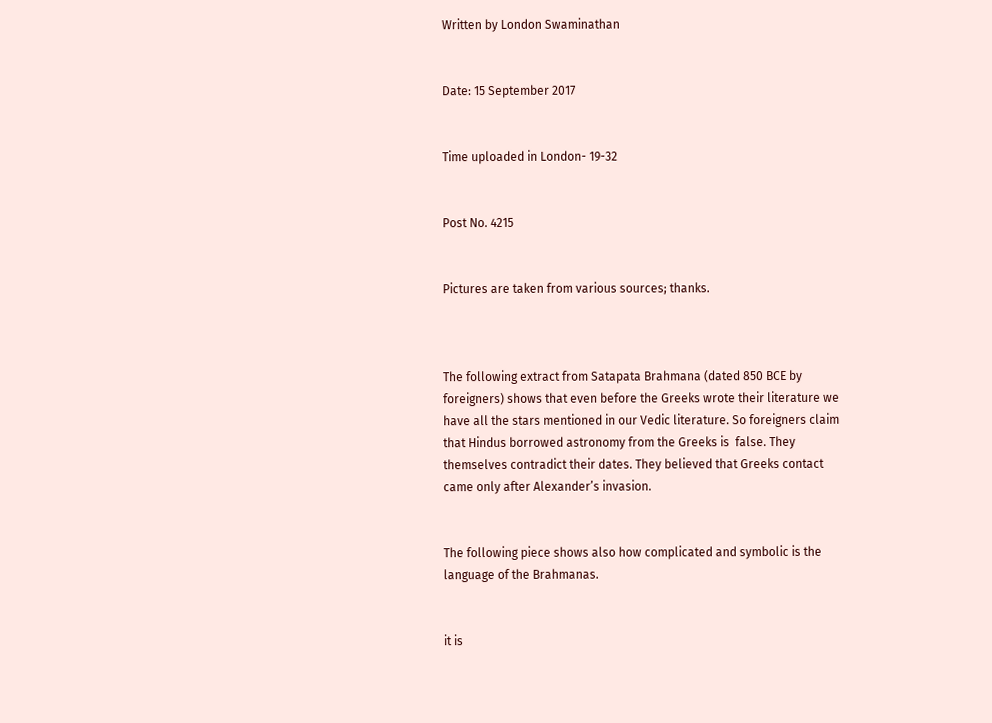Written by London Swaminathan


Date: 15 September 2017


Time uploaded in London- 19-32


Post No. 4215


Pictures are taken from various sources; thanks.



The following extract from Satapata Brahmana (dated 850 BCE by foreigners) shows that even before the Greeks wrote their literature we have all the stars mentioned in our Vedic literature. So foreigners claim that Hindus borrowed astronomy from the Greeks is  false. They themselves contradict their dates. They believed that Greeks contact came only after Alexander’s invasion.


The following piece shows also how complicated and symbolic is the language of the Brahmanas.


it is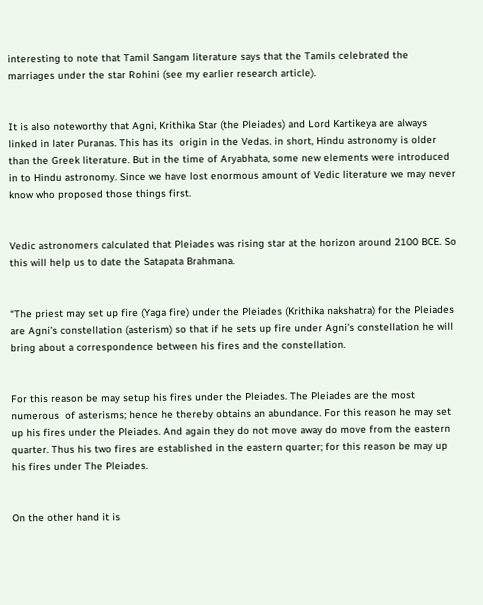interesting to note that Tamil Sangam literature says that the Tamils celebrated the marriages under the star Rohini (see my earlier research article).


It is also noteworthy that Agni, Krithika Star (the Pleiades) and Lord Kartikeya are always linked in later Puranas. This has its  origin in the Vedas. in short, Hindu astronomy is older than the Greek literature. But in the time of Aryabhata, some new elements were introduced in to Hindu astronomy. Since we have lost enormous amount of Vedic literature we may never know who proposed those things first.


Vedic astronomers calculated that Pleiades was rising star at the horizon around 2100 BCE. So this will help us to date the Satapata Brahmana.


“The priest may set up fire (Yaga fire) under the Pleiades (Krithika nakshatra) for the Pleiades are Agni’s constellation (asterism) so that if he sets up fire under Agni’s constellation he will bring about a correspondence between his fires and the constellation.


For this reason be may setup his fires under the Pleiades. The Pleiades are the most numerous  of asterisms; hence he thereby obtains an abundance. For this reason he may set up his fires under the Pleiades. And again they do not move away do move from the eastern quarter. Thus his two fires are established in the eastern quarter; for this reason be may up his fires under The Pleiades.


On the other hand it is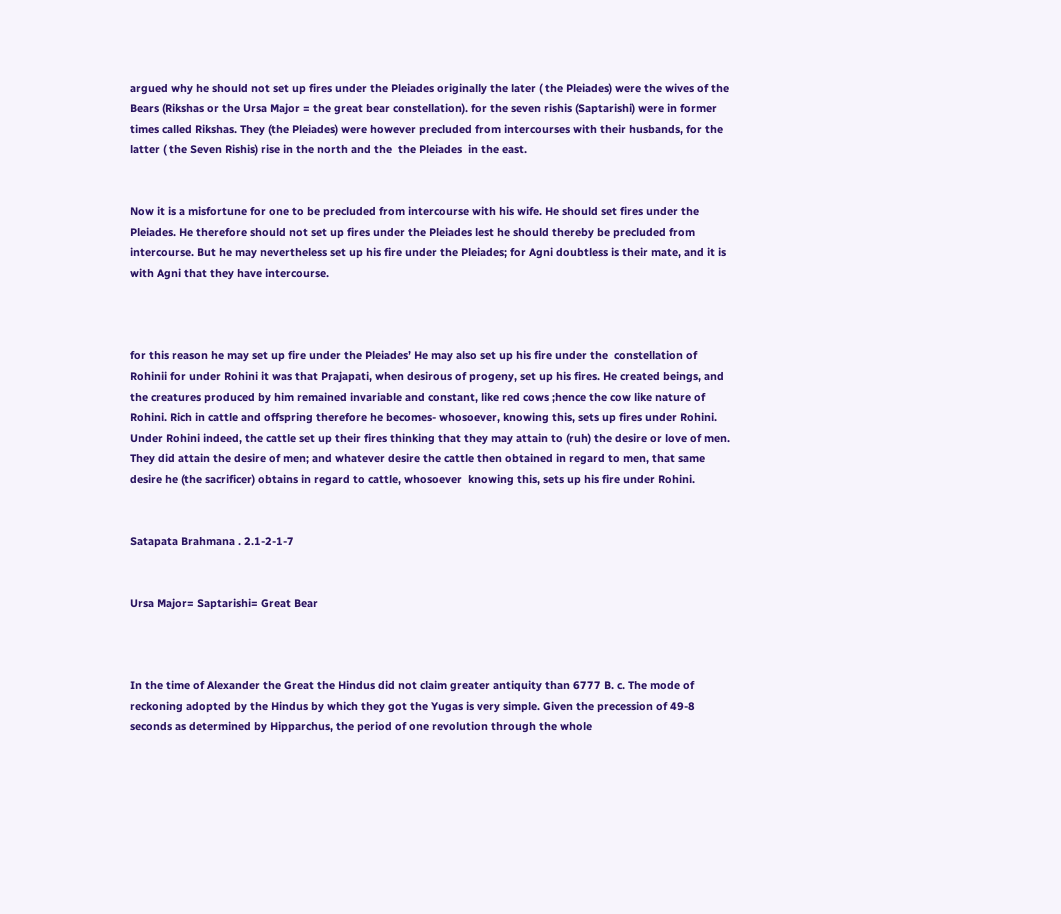argued why he should not set up fires under the Pleiades originally the later ( the Pleiades) were the wives of the Bears (Rikshas or the Ursa Major = the great bear constellation). for the seven rishis (Saptarishi) were in former times called Rikshas. They (the Pleiades) were however precluded from intercourses with their husbands, for the latter ( the Seven Rishis) rise in the north and the  the Pleiades  in the east.


Now it is a misfortune for one to be precluded from intercourse with his wife. He should set fires under the Pleiades. He therefore should not set up fires under the Pleiades lest he should thereby be precluded from intercourse. But he may nevertheless set up his fire under the Pleiades; for Agni doubtless is their mate, and it is with Agni that they have intercourse.



for this reason he may set up fire under the Pleiades’ He may also set up his fire under the  constellation of Rohinii for under Rohini it was that Prajapati, when desirous of progeny, set up his fires. He created beings, and the creatures produced by him remained invariable and constant, like red cows ;hence the cow like nature of Rohini. Rich in cattle and offspring therefore he becomes- whosoever, knowing this, sets up fires under Rohini. Under Rohini indeed, the cattle set up their fires thinking that they may attain to (ruh) the desire or love of men. They did attain the desire of men; and whatever desire the cattle then obtained in regard to men, that same desire he (the sacrificer) obtains in regard to cattle, whosoever  knowing this, sets up his fire under Rohini.


Satapata Brahmana . 2.1-2-1-7


Ursa Major= Saptarishi= Great Bear



In the time of Alexander the Great the Hindus did not claim greater antiquity than 6777 B. c. The mode of reckoning adopted by the Hindus by which they got the Yugas is very simple. Given the precession of 49-8 seconds as determined by Hipparchus, the period of one revolution through the whole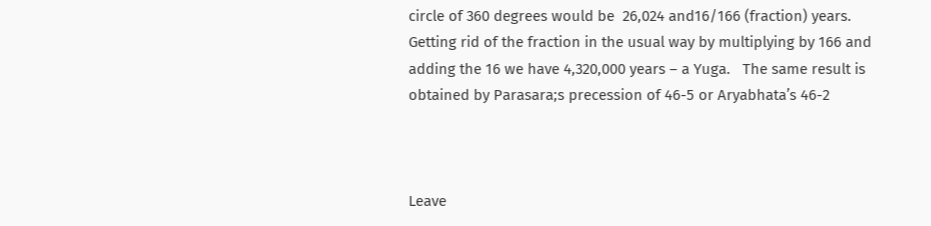circle of 360 degrees would be  26,024 and16/166 (fraction) years. Getting rid of the fraction in the usual way by multiplying by 166 and adding the 16 we have 4,320,000 years – a Yuga.   The same result is obtained by Parasara;s precession of 46-5 or Aryabhata’s 46-2



Leave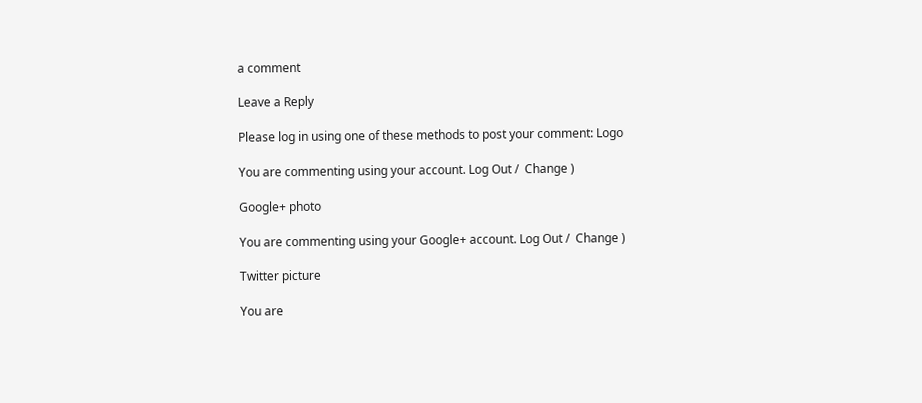a comment

Leave a Reply

Please log in using one of these methods to post your comment: Logo

You are commenting using your account. Log Out /  Change )

Google+ photo

You are commenting using your Google+ account. Log Out /  Change )

Twitter picture

You are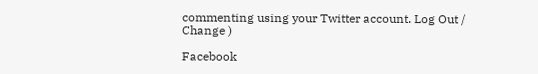commenting using your Twitter account. Log Out /  Change )

Facebook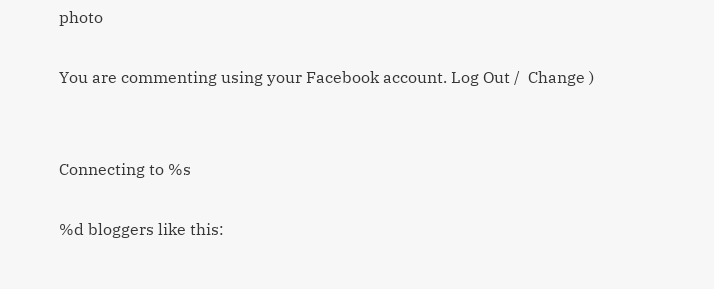photo

You are commenting using your Facebook account. Log Out /  Change )


Connecting to %s

%d bloggers like this: